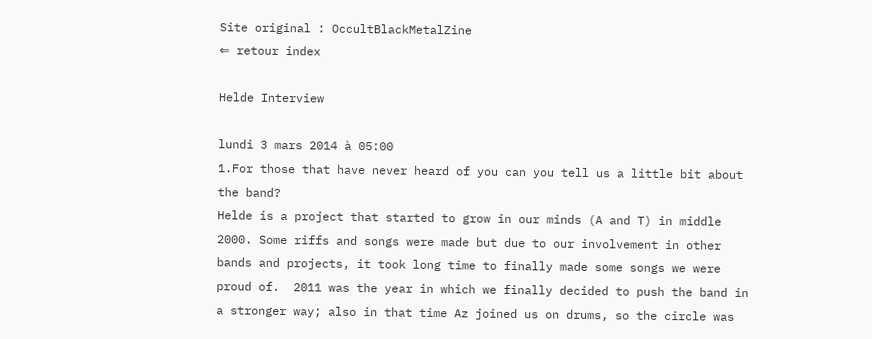Site original : OccultBlackMetalZine
⇐ retour index

Helde Interview

lundi 3 mars 2014 à 05:00
1.For those that have never heard of you can you tell us a little bit about the band?
Helde is a project that started to grow in our minds (A and T) in middle 2000. Some riffs and songs were made but due to our involvement in other bands and projects, it took long time to finally made some songs we were proud of.  2011 was the year in which we finally decided to push the band in a stronger way; also in that time Az joined us on drums, so the circle was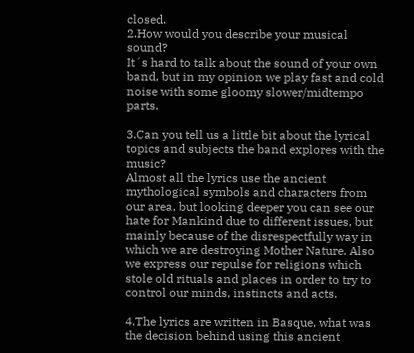closed.
2.How would you describe your musical sound?
It´s hard to talk about the sound of your own band, but in my opinion we play fast and cold noise with some gloomy slower/midtempo parts.

3.Can you tell us a little bit about the lyrical topics and subjects the band explores with the music?
Almost all the lyrics use the ancient mythological symbols and characters from our area, but looking deeper you can see our hate for Mankind due to different issues, but mainly because of the disrespectfully way in which we are destroying Mother Nature. Also we express our repulse for religions which stole old rituals and places in order to try to control our minds, instincts and acts.

4.The lyrics are written in Basque, what was the decision behind using this ancient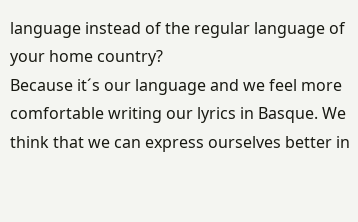language instead of the regular language of your home country?
Because it´s our language and we feel more comfortable writing our lyrics in Basque. We think that we can express ourselves better in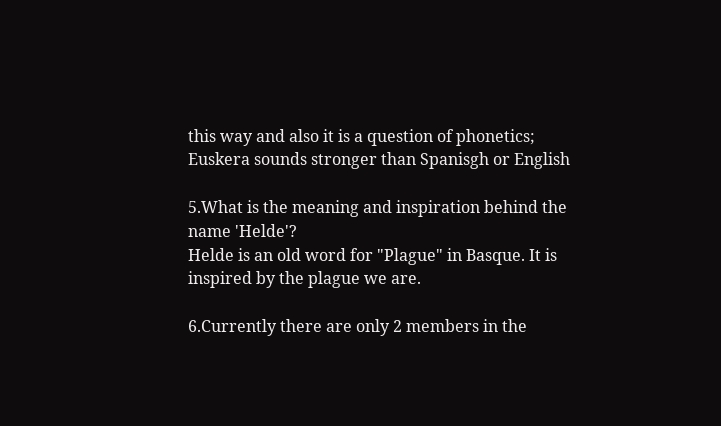this way and also it is a question of phonetics; Euskera sounds stronger than Spanisgh or English

5.What is the meaning and inspiration behind the name 'Helde'?
Helde is an old word for "Plague" in Basque. It is inspired by the plague we are.

6.Currently there are only 2 members in the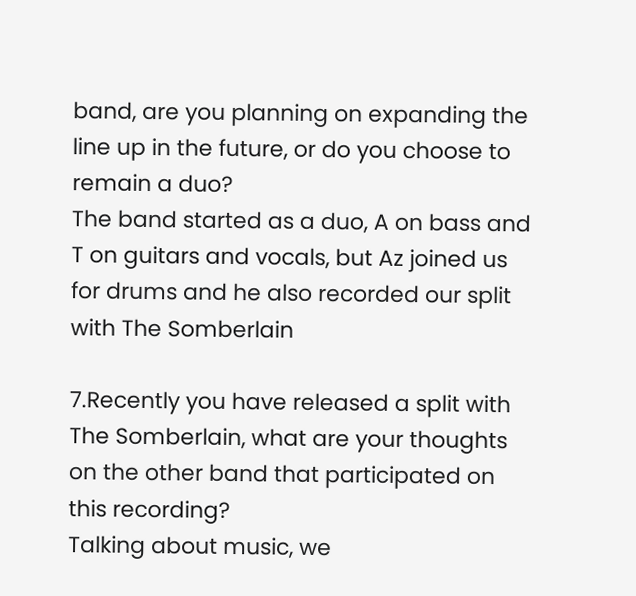band, are you planning on expanding the line up in the future, or do you choose to remain a duo?
The band started as a duo, A on bass and T on guitars and vocals, but Az joined us for drums and he also recorded our split with The Somberlain

7.Recently you have released a split with The Somberlain, what are your thoughts on the other band that participated on this recording?
Talking about music, we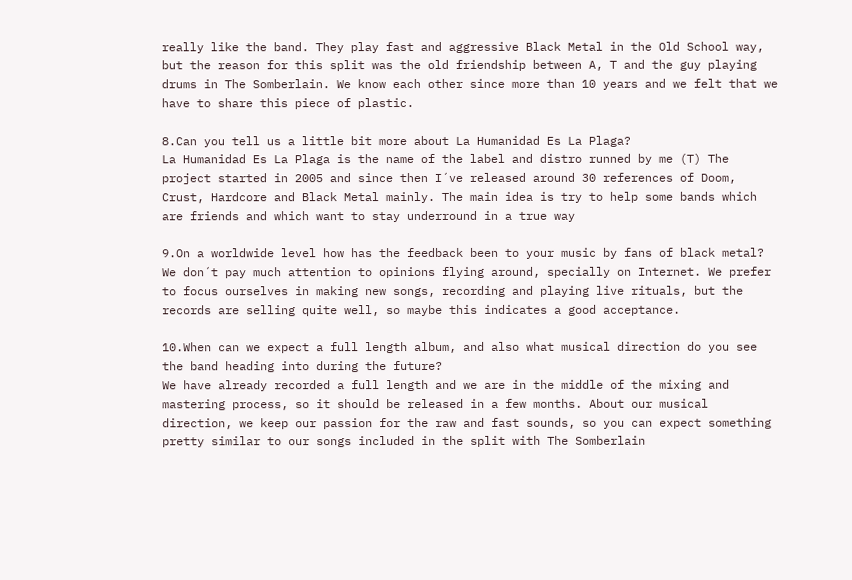really like the band. They play fast and aggressive Black Metal in the Old School way, but the reason for this split was the old friendship between A, T and the guy playing drums in The Somberlain. We know each other since more than 10 years and we felt that we have to share this piece of plastic.

8.Can you tell us a little bit more about La Humanidad Es La Plaga?
La Humanidad Es La Plaga is the name of the label and distro runned by me (T) The project started in 2005 and since then I´ve released around 30 references of Doom, Crust, Hardcore and Black Metal mainly. The main idea is try to help some bands which are friends and which want to stay underround in a true way

9.On a worldwide level how has the feedback been to your music by fans of black metal?
We don´t pay much attention to opinions flying around, specially on Internet. We prefer to focus ourselves in making new songs, recording and playing live rituals, but the records are selling quite well, so maybe this indicates a good acceptance.

10.When can we expect a full length album, and also what musical direction do you see the band heading into during the future?
We have already recorded a full length and we are in the middle of the mixing and mastering process, so it should be released in a few months. About our musical direction, we keep our passion for the raw and fast sounds, so you can expect something pretty similar to our songs included in the split with The Somberlain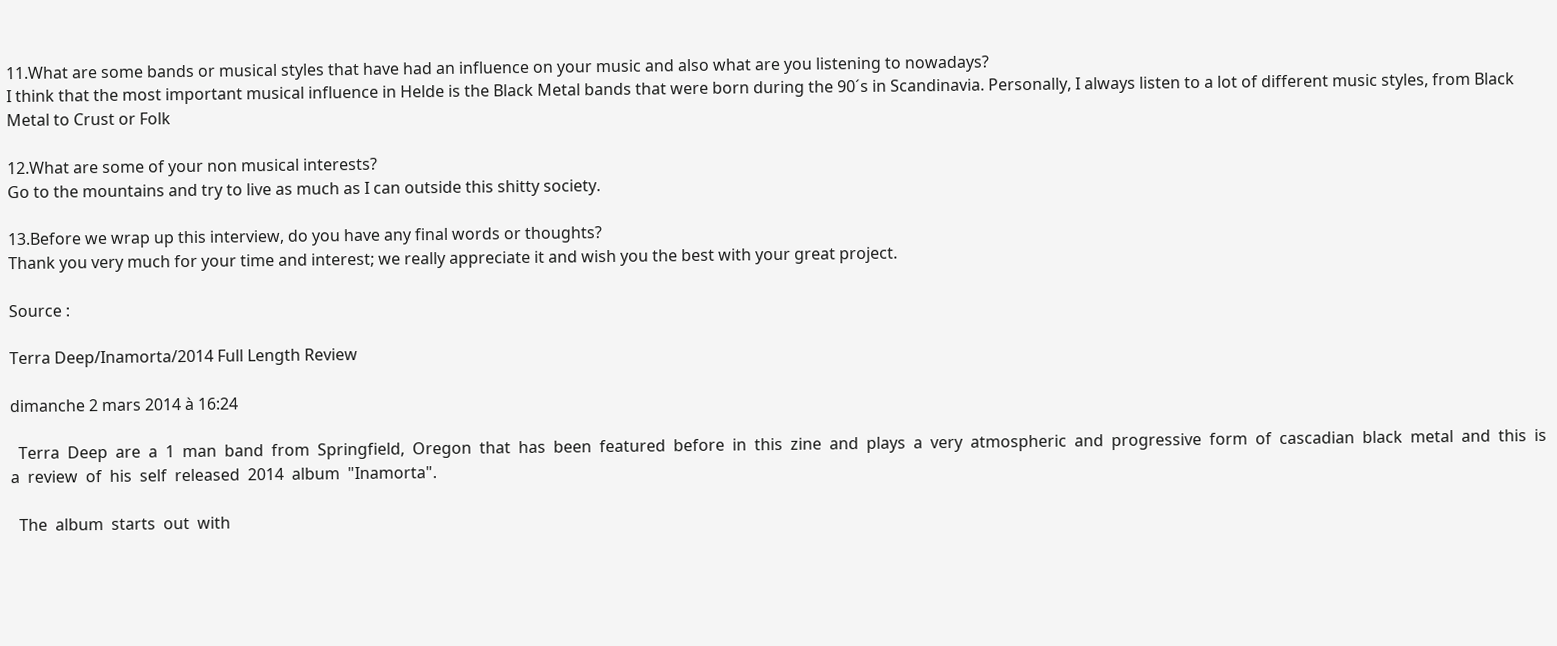11.What are some bands or musical styles that have had an influence on your music and also what are you listening to nowadays?
I think that the most important musical influence in Helde is the Black Metal bands that were born during the 90´s in Scandinavia. Personally, I always listen to a lot of different music styles, from Black Metal to Crust or Folk

12.What are some of your non musical interests?
Go to the mountains and try to live as much as I can outside this shitty society.

13.Before we wrap up this interview, do you have any final words or thoughts?
Thank you very much for your time and interest; we really appreciate it and wish you the best with your great project.

Source :

Terra Deep/Inamorta/2014 Full Length Review

dimanche 2 mars 2014 à 16:24

  Terra  Deep  are  a  1  man  band  from  Springfield,  Oregon  that  has  been  featured  before  in  this  zine  and  plays  a  very  atmospheric  and  progressive  form  of  cascadian  black  metal  and  this  is  a  review  of  his  self  released  2014  album  "Inamorta".

  The  album  starts  out  with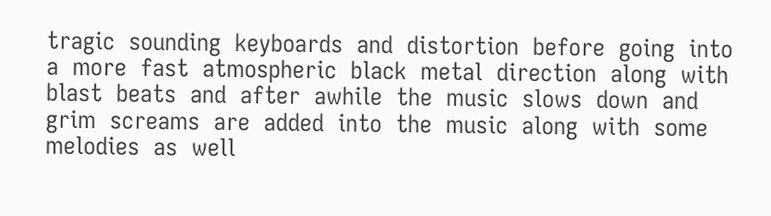tragic  sounding  keyboards  and  distortion  before  going  into  a  more  fast  atmospheric  black  metal  direction  along  with  blast  beats  and  after  awhile  the  music  slows  down  and  grim  screams  are  added  into  the  music  along  with  some  melodies  as  well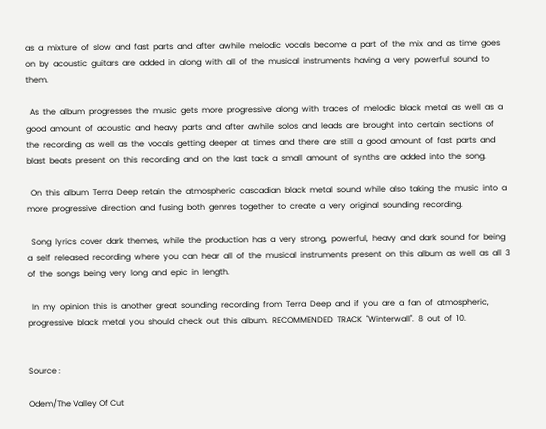as  a  mixture  of  slow  and  fast  parts  and  after  awhile  melodic  vocals  become  a  part  of  the  mix  and  as  time  goes on  by  acoustic  guitars  are  added  in  along  with  all  of  the  musical  instruments  having  a  very  powerful  sound  to  them.

  As  the  album  progresses  the  music  gets  more  progressive  along  with  traces  of  melodic  black  metal  as  well  as  a  good  amount  of  acoustic  and  heavy  parts  and  after  awhile  solos  and  leads  are  brought  into  certain  sections  of  the  recording  as  well  as  the  vocals  getting  deeper  at  times  and  there  are  still  a  good  amount  of  fast  parts  and  blast  beats  present  on  this  recording  and  on  the  last  tack  a  small  amount  of  synths  are  added  into  the  song.

  On  this  album  Terra  Deep  retain  the  atmospheric  cascadian  black  metal  sound  while  also  taking  the  music  into  a  more  progressive  direction  and  fusing  both  genres  together  to  create  a  very  original  sounding  recording.

  Song  lyrics  cover  dark  themes,  while  the  production  has  a  very  strong,  powerful,  heavy  and  dark  sound  for  being  a  self  released  recording  where  you  can  hear  all  of  the  musical  instruments  present  on  this  album  as  well  as  all  3  of  the  songs  being  very  long  and  epic  in  length.

  In  my  opinion  this  is  another  great  sounding  recording  from  Terra  Deep  and  if  you  are  a  fan  of  atmospheric,  progressive  black  metal  you  should  check  out  this  album.  RECOMMENDED  TRACK  "Winterwall".  8  out  of  10.


Source :

Odem/The Valley Of Cut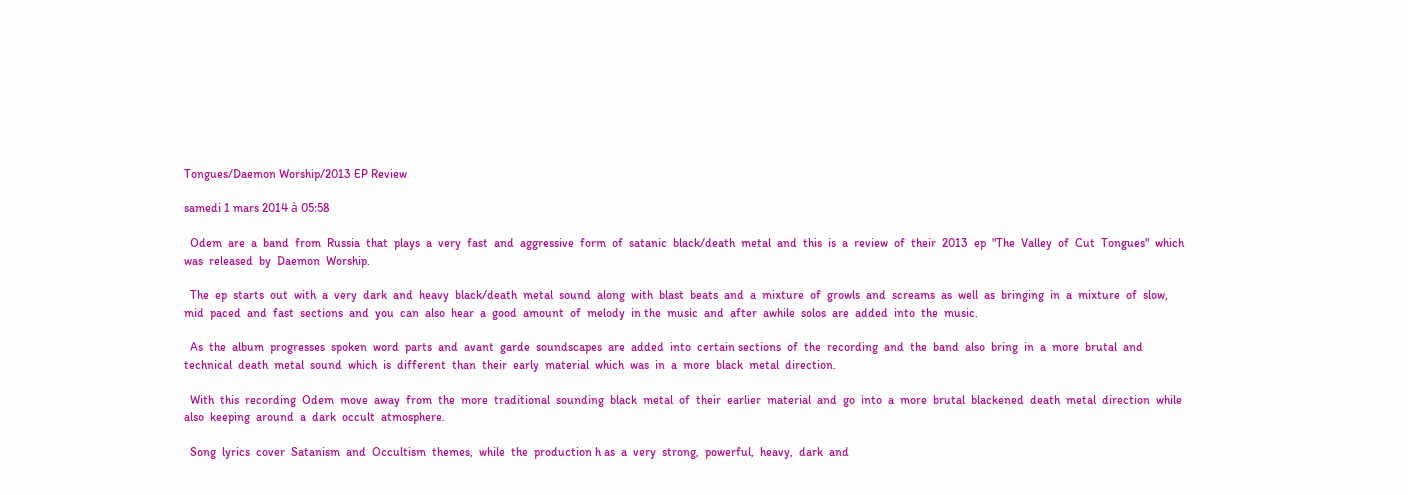Tongues/Daemon Worship/2013 EP Review

samedi 1 mars 2014 à 05:58

  Odem  are  a  band  from  Russia  that  plays  a  very  fast  and  aggressive  form  of  satanic  black/death  metal  and  this  is  a  review  of  their  2013  ep  "The  Valley  of  Cut  Tongues"  which  was  released  by  Daemon  Worship.

  The  ep  starts  out  with  a  very  dark  and  heavy  black/death  metal  sound  along  with  blast  beats  and  a  mixture  of  growls  and  screams  as  well  as  bringing  in  a  mixture  of  slow,  mid  paced  and  fast  sections  and  you  can  also  hear  a  good  amount  of  melody  in the  music  and  after  awhile  solos  are  added  into  the  music.

  As  the  album  progresses  spoken  word  parts  and  avant  garde  soundscapes  are  added  into  certain sections  of  the  recording  and  the  band  also  bring  in  a  more  brutal  and  technical  death  metal  sound  which  is  different  than  their  early  material  which  was  in  a  more  black  metal  direction.

  With  this  recording  Odem  move  away  from  the  more  traditional  sounding  black  metal  of  their  earlier  material  and  go  into  a  more  brutal  blackened  death  metal  direction  while  also  keeping  around  a  dark  occult  atmosphere.

  Song  lyrics  cover  Satanism  and  Occultism  themes,  while  the  production h as  a  very  strong,  powerful,  heavy,  dark  and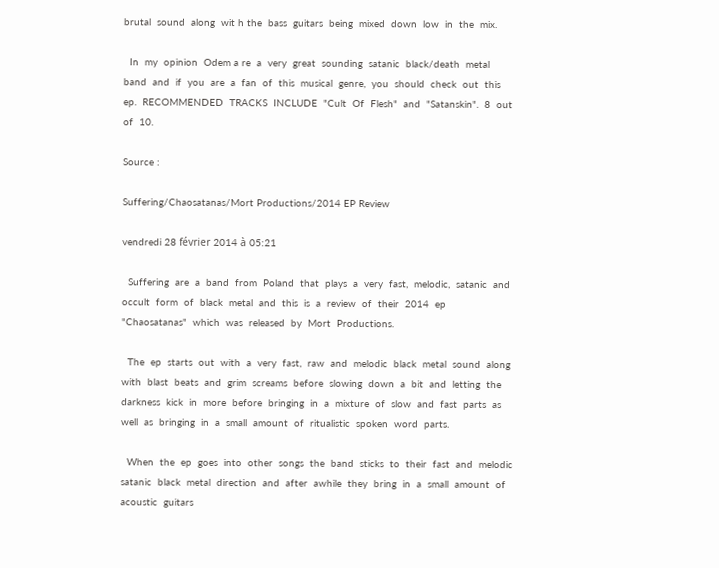brutal  sound  along  wit h the  bass  guitars  being  mixed  down  low  in  the  mix.

  In  my  opinion  Odem a re  a  very  great  sounding  satanic  black/death  metal  band  and  if  you  are  a  fan  of  this  musical  genre,  you  should  check  out  this  ep.  RECOMMENDED  TRACKS  INCLUDE  "Cult  Of  Flesh"  and  "Satanskin".  8  out  of  10.

Source :

Suffering/Chaosatanas/Mort Productions/2014 EP Review

vendredi 28 février 2014 à 05:21

  Suffering  are  a  band  from  Poland  that  plays  a  very  fast,  melodic,  satanic  and  occult  form  of  black  metal  and  this  is  a  review  of  their  2014  ep  "Chaosatanas"  which  was  released  by  Mort  Productions.

  The  ep  starts  out  with  a  very  fast,  raw  and  melodic  black  metal  sound  along  with  blast  beats  and  grim  screams  before  slowing  down  a  bit  and  letting  the  darkness  kick  in  more  before  bringing  in  a  mixture  of  slow  and  fast  parts  as  well  as  bringing  in  a  small  amount  of  ritualistic  spoken  word  parts.

  When  the  ep  goes  into  other  songs  the  band  sticks  to  their  fast  and  melodic  satanic  black  metal  direction  and  after  awhile  they  bring  in  a  small  amount  of  acoustic  guitars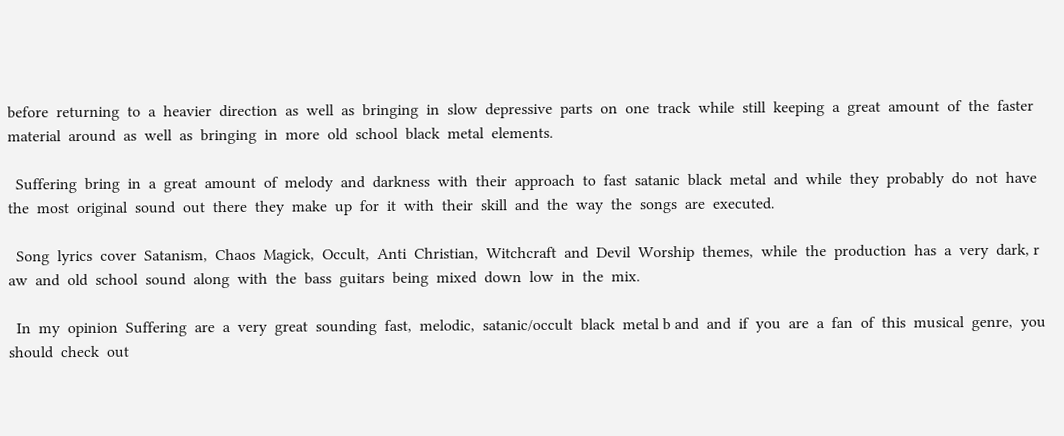before  returning  to  a  heavier  direction  as  well  as  bringing  in  slow  depressive  parts  on  one  track  while  still  keeping  a  great  amount  of  the  faster  material  around  as  well  as  bringing  in  more  old  school  black  metal  elements.

  Suffering  bring  in  a  great  amount  of  melody  and  darkness  with  their  approach  to  fast  satanic  black  metal  and  while  they  probably  do  not  have  the  most  original  sound  out  there  they  make  up  for  it  with  their  skill  and  the  way  the  songs  are  executed.

  Song  lyrics  cover  Satanism,  Chaos  Magick,  Occult,  Anti  Christian,  Witchcraft  and  Devil  Worship  themes,  while  the  production  has  a  very  dark, r aw  and  old  school  sound  along  with  the  bass  guitars  being  mixed  down  low  in  the  mix.

  In  my  opinion  Suffering  are  a  very  great  sounding  fast,  melodic,  satanic/occult  black  metal b and  and  if  you  are  a  fan  of  this  musical  genre,  you  should  check  out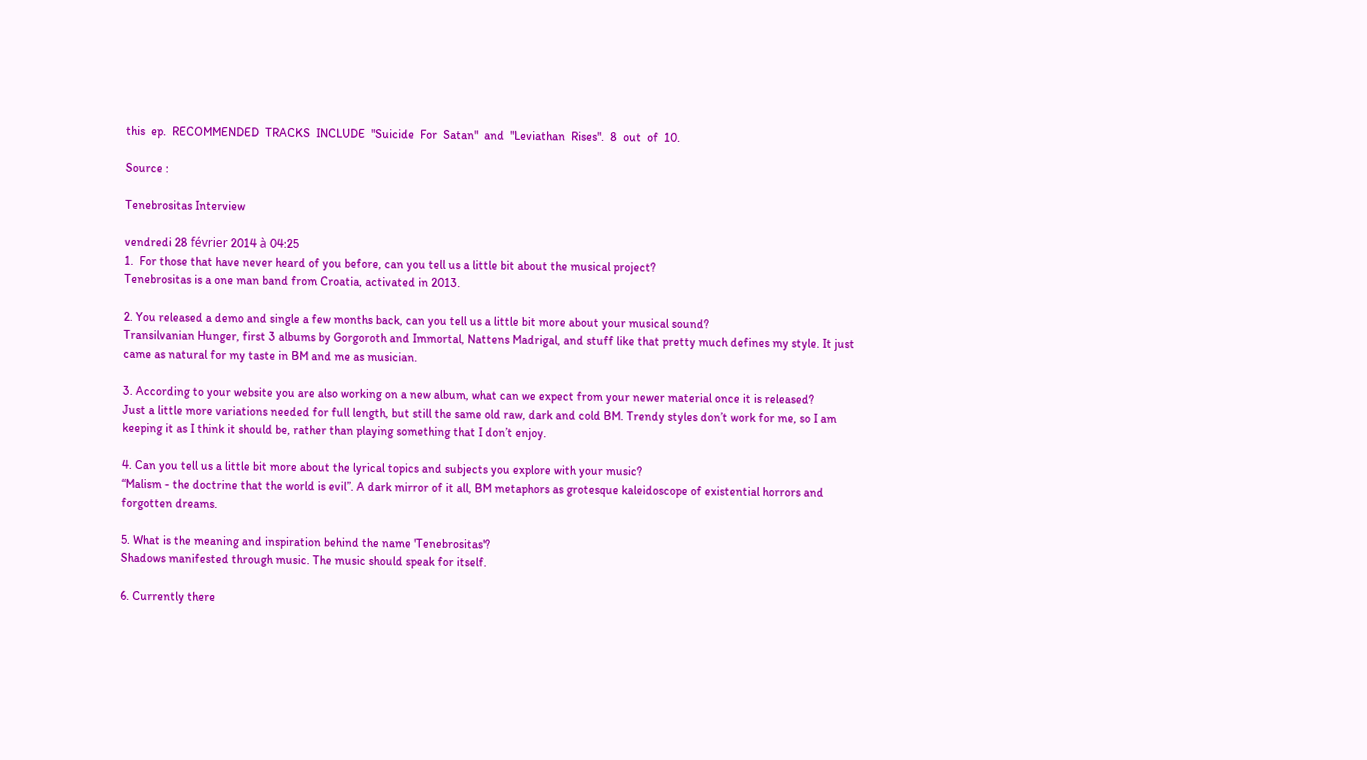this  ep.  RECOMMENDED  TRACKS  INCLUDE  "Suicide  For  Satan"  and  "Leviathan  Rises".  8  out  of  10.

Source :

Tenebrositas Interview

vendredi 28 février 2014 à 04:25
1.  For those that have never heard of you before, can you tell us a little bit about the musical project?
Tenebrositas is a one man band from Croatia, activated in 2013.

2. You released a demo and single a few months back, can you tell us a little bit more about your musical sound?
Transilvanian Hunger, first 3 albums by Gorgoroth and Immortal, Nattens Madrigal, and stuff like that pretty much defines my style. It just came as natural for my taste in BM and me as musician.

3. According to your website you are also working on a new album, what can we expect from your newer material once it is released?
Just a little more variations needed for full length, but still the same old raw, dark and cold BM. Trendy styles don’t work for me, so I am keeping it as I think it should be, rather than playing something that I don’t enjoy.

4. Can you tell us a little bit more about the lyrical topics and subjects you explore with your music?
“Malism - the doctrine that the world is evil”. A dark mirror of it all, BM metaphors as grotesque kaleidoscope of existential horrors and forgotten dreams.

5. What is the meaning and inspiration behind the name 'Tenebrositas'?
Shadows manifested through music. The music should speak for itself.

6. Currently there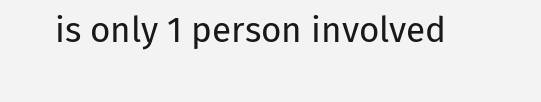is only 1 person involved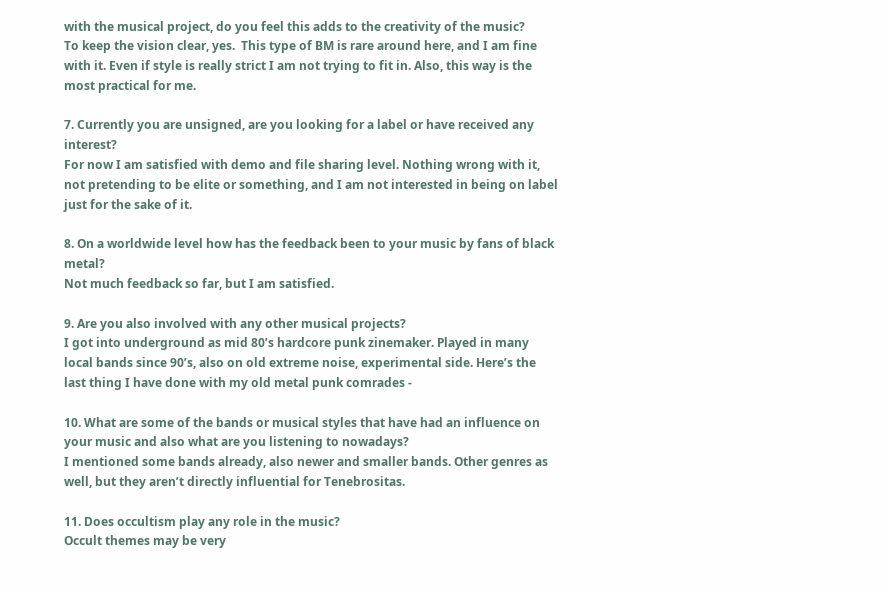with the musical project, do you feel this adds to the creativity of the music?
To keep the vision clear, yes.  This type of BM is rare around here, and I am fine with it. Even if style is really strict I am not trying to fit in. Also, this way is the most practical for me.

7. Currently you are unsigned, are you looking for a label or have received any interest?
For now I am satisfied with demo and file sharing level. Nothing wrong with it, not pretending to be elite or something, and I am not interested in being on label just for the sake of it.

8. On a worldwide level how has the feedback been to your music by fans of black metal?
Not much feedback so far, but I am satisfied.

9. Are you also involved with any other musical projects?
I got into underground as mid 80’s hardcore punk zinemaker. Played in many local bands since 90’s, also on old extreme noise, experimental side. Here’s the last thing I have done with my old metal punk comrades -

10. What are some of the bands or musical styles that have had an influence on your music and also what are you listening to nowadays?
I mentioned some bands already, also newer and smaller bands. Other genres as well, but they aren’t directly influential for Tenebrositas.

11. Does occultism play any role in the music?
Occult themes may be very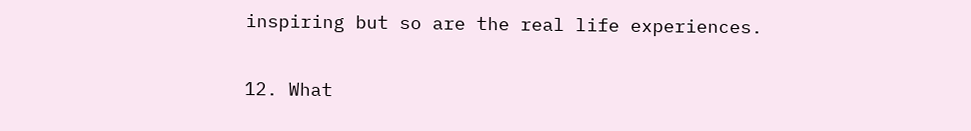inspiring but so are the real life experiences.

12. What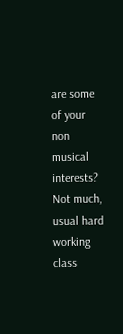are some of your non musical interests?
Not much, usual hard working class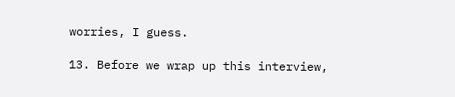worries, I guess.

13. Before we wrap up this interview,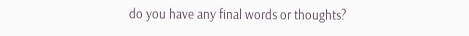do you have any final words or thoughts?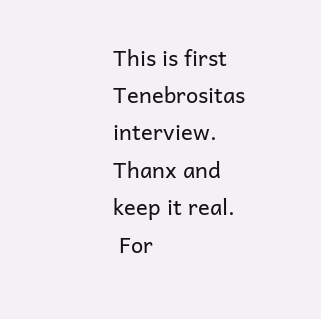This is first Tenebrositas interview. Thanx and keep it real.
 For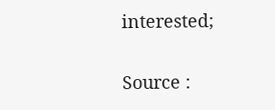interested;

Source :